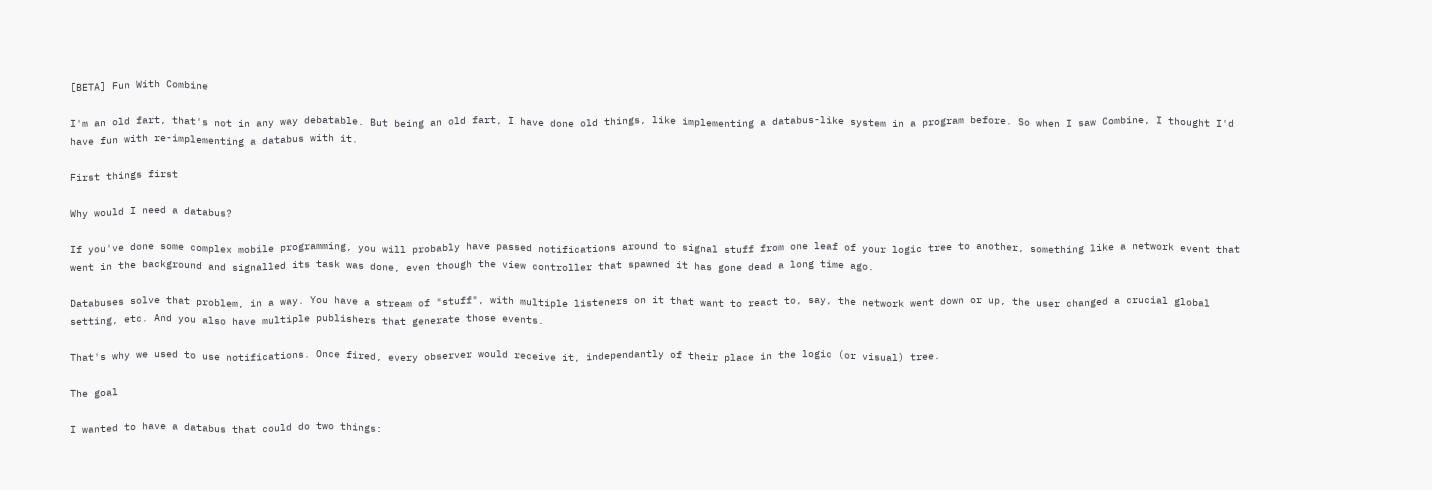[BETA] Fun With Combine

I'm an old fart, that's not in any way debatable. But being an old fart, I have done old things, like implementing a databus-like system in a program before. So when I saw Combine, I thought I'd have fun with re-implementing a databus with it.

First things first

Why would I need a databus?

If you've done some complex mobile programming, you will probably have passed notifications around to signal stuff from one leaf of your logic tree to another, something like a network event that went in the background and signalled its task was done, even though the view controller that spawned it has gone dead a long time ago.

Databuses solve that problem, in a way. You have a stream of "stuff", with multiple listeners on it that want to react to, say, the network went down or up, the user changed a crucial global setting, etc. And you also have multiple publishers that generate those events.

That's why we used to use notifications. Once fired, every observer would receive it, independantly of their place in the logic (or visual) tree.

The goal

I wanted to have a databus that could do two things: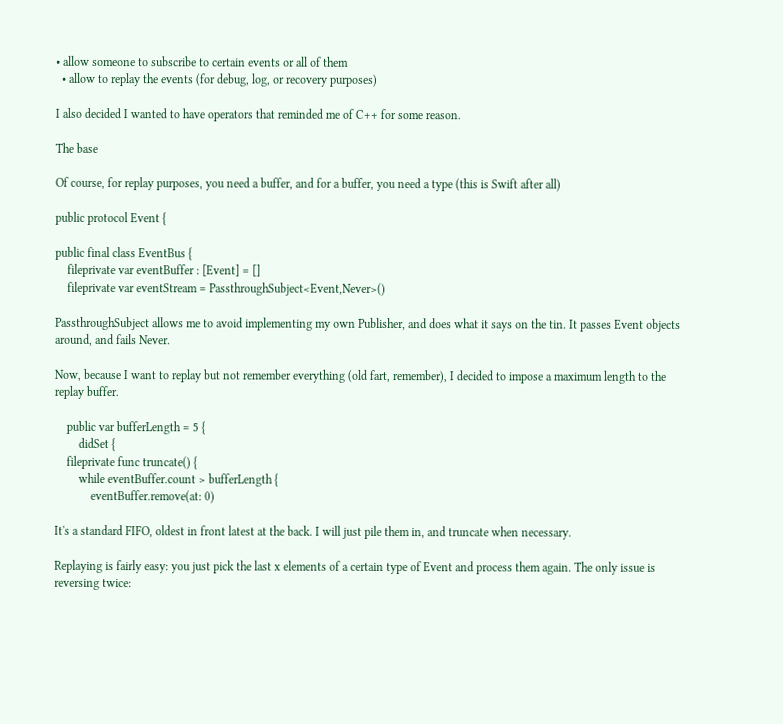• allow someone to subscribe to certain events or all of them
  • allow to replay the events (for debug, log, or recovery purposes)

I also decided I wanted to have operators that reminded me of C++ for some reason.

The base

Of course, for replay purposes, you need a buffer, and for a buffer, you need a type (this is Swift after all)

public protocol Event {

public final class EventBus {
    fileprivate var eventBuffer : [Event] = []
    fileprivate var eventStream = PassthroughSubject<Event,Never>()

PassthroughSubject allows me to avoid implementing my own Publisher, and does what it says on the tin. It passes Event objects around, and fails Never.

Now, because I want to replay but not remember everything (old fart, remember), I decided to impose a maximum length to the replay buffer.

    public var bufferLength = 5 {
        didSet {
    fileprivate func truncate() {
        while eventBuffer.count > bufferLength {
            eventBuffer.remove(at: 0)

It's a standard FIFO, oldest in front latest at the back. I will just pile them in, and truncate when necessary.

Replaying is fairly easy: you just pick the last x elements of a certain type of Event and process them again. The only issue is reversing twice: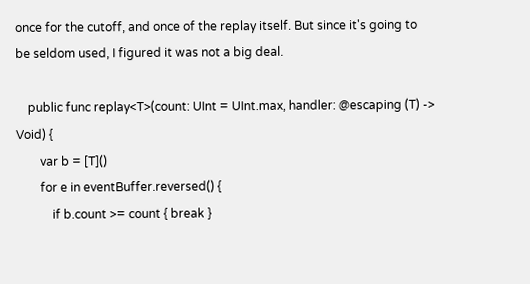once for the cutoff, and once of the replay itself. But since it's going to be seldom used, I figured it was not a big deal.

    public func replay<T>(count: UInt = UInt.max, handler: @escaping (T) -> Void) {
        var b = [T]()
        for e in eventBuffer.reversed() {
            if b.count >= count { break }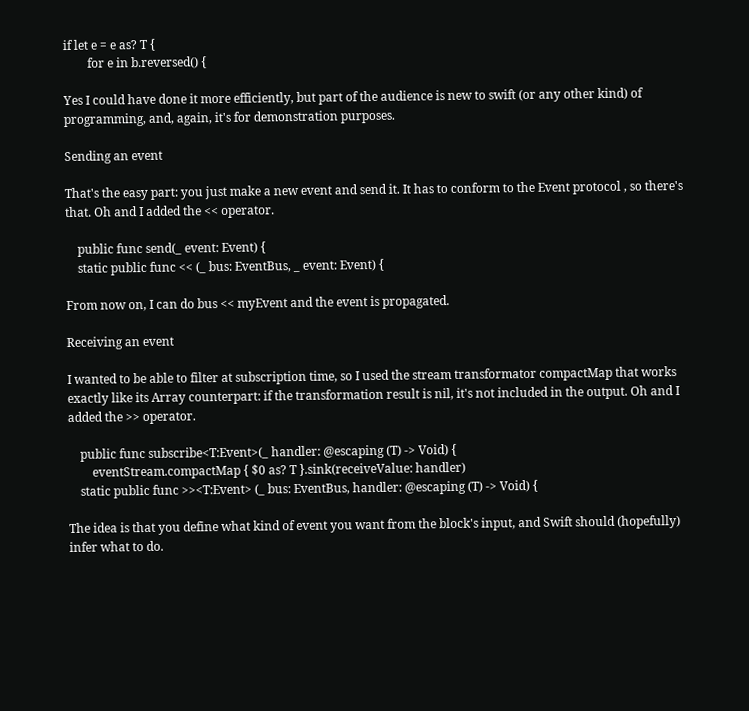if let e = e as? T {
        for e in b.reversed() {

Yes I could have done it more efficiently, but part of the audience is new to swift (or any other kind) of programming, and, again, it's for demonstration purposes.

Sending an event

That's the easy part: you just make a new event and send it. It has to conform to the Event protocol , so there's that. Oh and I added the << operator.

    public func send(_ event: Event) {
    static public func << (_ bus: EventBus, _ event: Event) {

From now on, I can do bus << myEvent and the event is propagated.

Receiving an event

I wanted to be able to filter at subscription time, so I used the stream transformator compactMap that works exactly like its Array counterpart: if the transformation result is nil, it's not included in the output. Oh and I added the >> operator.

    public func subscribe<T:Event>(_ handler: @escaping (T) -> Void) {
        eventStream.compactMap { $0 as? T }.sink(receiveValue: handler)
    static public func >><T:Event> (_ bus: EventBus, handler: @escaping (T) -> Void) {

The idea is that you define what kind of event you want from the block's input, and Swift should (hopefully) infer what to do.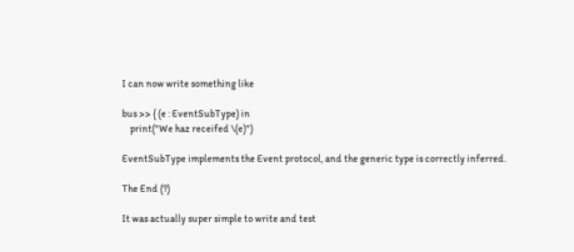I can now write something like

bus >> { (e : EventSubType) in
    print("We haz receifed \(e)")

EventSubType implements the Event protocol, and the generic type is correctly inferred.

The End (?)

It was actually super simple to write and test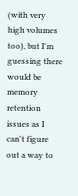(with very high volumes too), but I'm guessing there would be memory retention issues as I can't figure out a way to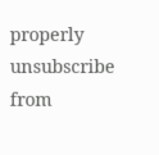properly unsubscribe from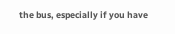the bus, especially if you have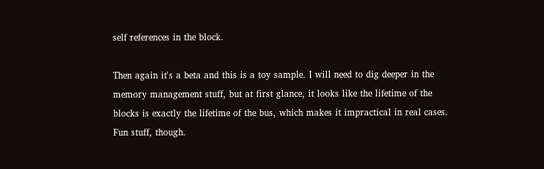self references in the block.

Then again it's a beta and this is a toy sample. I will need to dig deeper in the memory management stuff, but at first glance, it looks like the lifetime of the blocks is exactly the lifetime of the bus, which makes it impractical in real cases. Fun stuff, though.